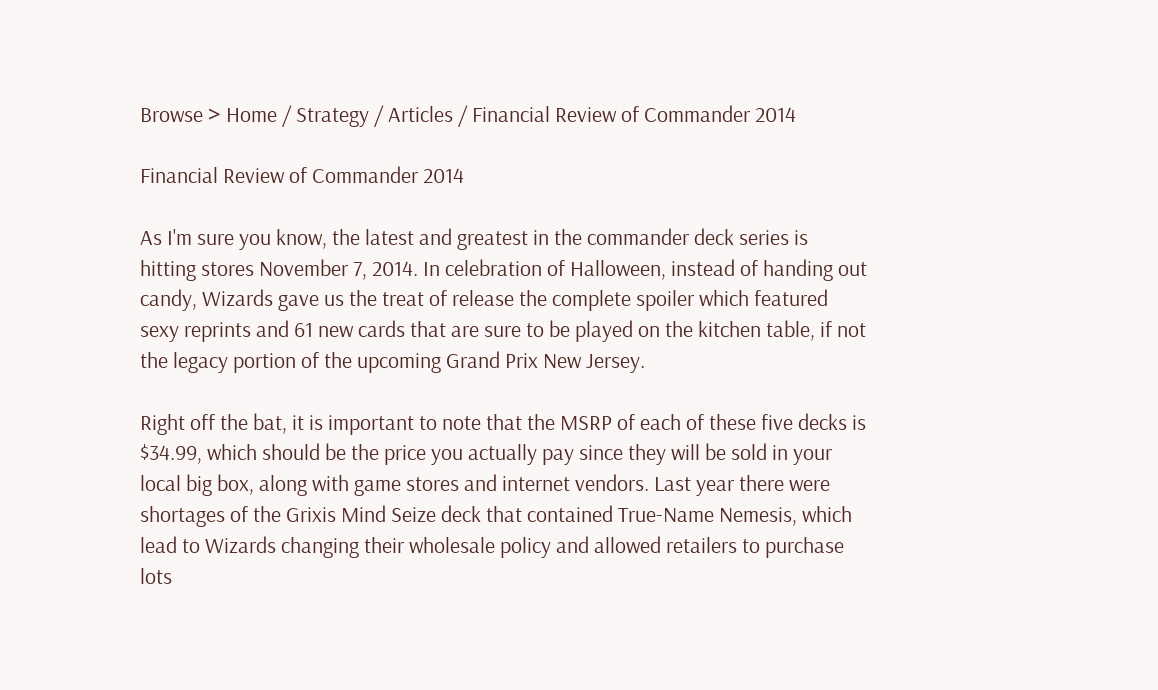Browse > Home / Strategy / Articles / Financial Review of Commander 2014

Financial Review of Commander 2014

As I'm sure you know, the latest and greatest in the commander deck series is hitting stores November 7, 2014. In celebration of Halloween, instead of handing out candy, Wizards gave us the treat of release the complete spoiler which featured sexy reprints and 61 new cards that are sure to be played on the kitchen table, if not the legacy portion of the upcoming Grand Prix New Jersey.

Right off the bat, it is important to note that the MSRP of each of these five decks is $34.99, which should be the price you actually pay since they will be sold in your local big box, along with game stores and internet vendors. Last year there were shortages of the Grixis Mind Seize deck that contained True-Name Nemesis, which lead to Wizards changing their wholesale policy and allowed retailers to purchase lots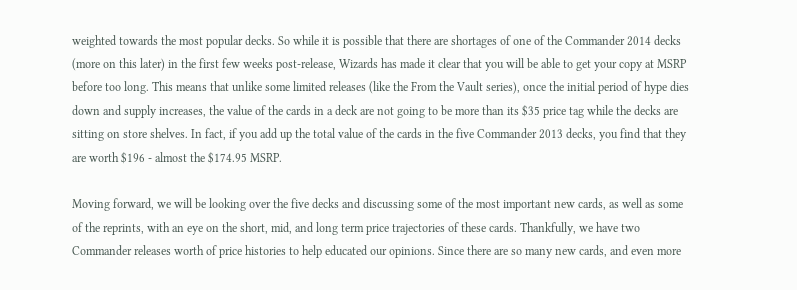weighted towards the most popular decks. So while it is possible that there are shortages of one of the Commander 2014 decks (more on this later) in the first few weeks post-release, Wizards has made it clear that you will be able to get your copy at MSRP before too long. This means that unlike some limited releases (like the From the Vault series), once the initial period of hype dies down and supply increases, the value of the cards in a deck are not going to be more than its $35 price tag while the decks are sitting on store shelves. In fact, if you add up the total value of the cards in the five Commander 2013 decks, you find that they are worth $196 - almost the $174.95 MSRP.

Moving forward, we will be looking over the five decks and discussing some of the most important new cards, as well as some of the reprints, with an eye on the short, mid, and long term price trajectories of these cards. Thankfully, we have two Commander releases worth of price histories to help educated our opinions. Since there are so many new cards, and even more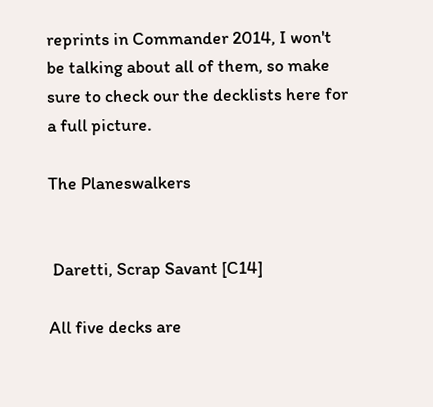reprints in Commander 2014, I won't be talking about all of them, so make sure to check our the decklists here for a full picture.

The Planeswalkers


 Daretti, Scrap Savant [C14]

All five decks are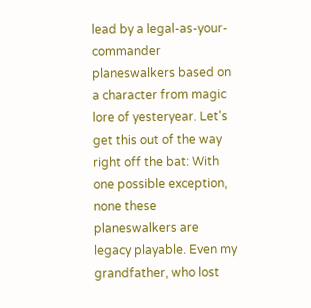lead by a legal-as-your-commander planeswalkers based on a character from magic lore of yesteryear. Let's get this out of the way right off the bat: With one possible exception, none these planeswalkers are legacy playable. Even my grandfather, who lost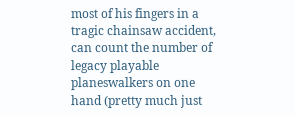most of his fingers in a tragic chainsaw accident, can count the number of legacy playable planeswalkers on one hand (pretty much just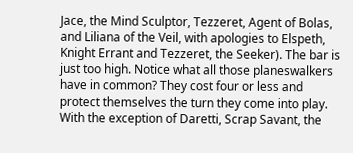Jace, the Mind Sculptor, Tezzeret, Agent of Bolas, and Liliana of the Veil, with apologies to Elspeth, Knight Errant and Tezzeret, the Seeker). The bar is just too high. Notice what all those planeswalkers have in common? They cost four or less and protect themselves the turn they come into play. With the exception of Daretti, Scrap Savant, the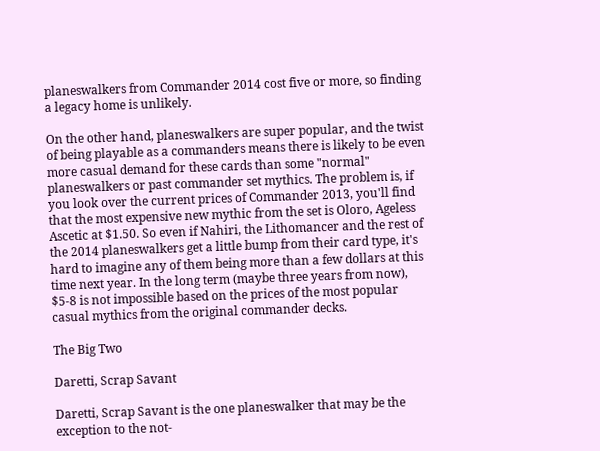planeswalkers from Commander 2014 cost five or more, so finding a legacy home is unlikely.

On the other hand, planeswalkers are super popular, and the twist of being playable as a commanders means there is likely to be even more casual demand for these cards than some "normal" planeswalkers or past commander set mythics. The problem is, if you look over the current prices of Commander 2013, you'll find that the most expensive new mythic from the set is Oloro, Ageless Ascetic at $1.50. So even if Nahiri, the Lithomancer and the rest of the 2014 planeswalkers get a little bump from their card type, it's hard to imagine any of them being more than a few dollars at this time next year. In the long term (maybe three years from now), $5-8 is not impossible based on the prices of the most popular casual mythics from the original commander decks.

The Big Two

Daretti, Scrap Savant

Daretti, Scrap Savant is the one planeswalker that may be the exception to the not-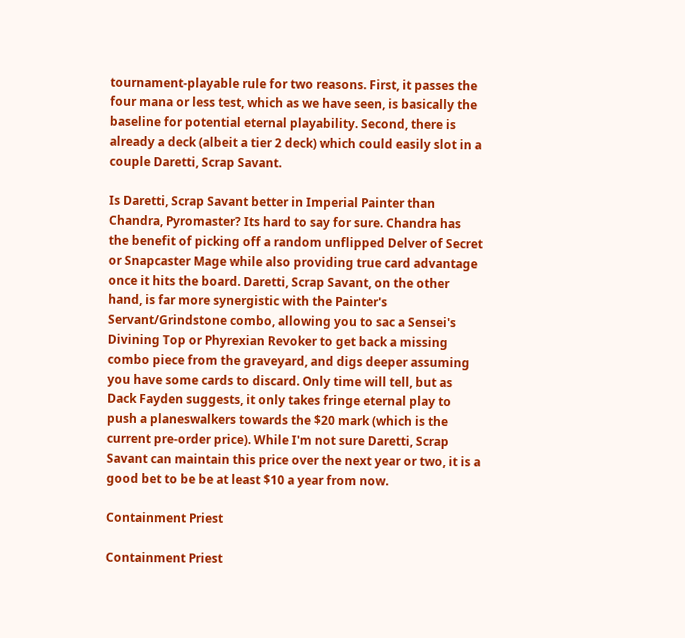tournament-playable rule for two reasons. First, it passes the four mana or less test, which as we have seen, is basically the baseline for potential eternal playability. Second, there is already a deck (albeit a tier 2 deck) which could easily slot in a couple Daretti, Scrap Savant.

Is Daretti, Scrap Savant better in Imperial Painter than Chandra, Pyromaster? Its hard to say for sure. Chandra has the benefit of picking off a random unflipped Delver of Secret or Snapcaster Mage while also providing true card advantage once it hits the board. Daretti, Scrap Savant, on the other hand, is far more synergistic with the Painter's Servant/Grindstone combo, allowing you to sac a Sensei's Divining Top or Phyrexian Revoker to get back a missing combo piece from the graveyard, and digs deeper assuming you have some cards to discard. Only time will tell, but as Dack Fayden suggests, it only takes fringe eternal play to push a planeswalkers towards the $20 mark (which is the current pre-order price). While I'm not sure Daretti, Scrap Savant can maintain this price over the next year or two, it is a good bet to be be at least $10 a year from now.

Containment Priest

Containment Priest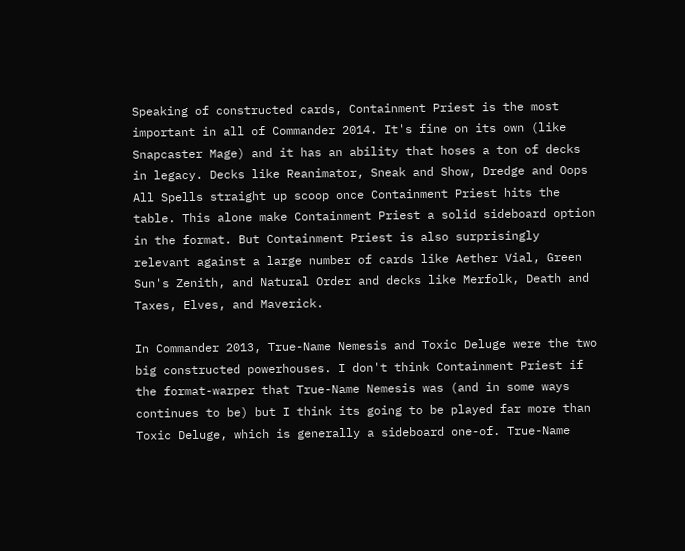Speaking of constructed cards, Containment Priest is the most important in all of Commander 2014. It's fine on its own (like Snapcaster Mage) and it has an ability that hoses a ton of decks in legacy. Decks like Reanimator, Sneak and Show, Dredge and Oops All Spells straight up scoop once Containment Priest hits the table. This alone make Containment Priest a solid sideboard option in the format. But Containment Priest is also surprisingly relevant against a large number of cards like Aether Vial, Green Sun's Zenith, and Natural Order and decks like Merfolk, Death and Taxes, Elves, and Maverick.

In Commander 2013, True-Name Nemesis and Toxic Deluge were the two big constructed powerhouses. I don't think Containment Priest if the format-warper that True-Name Nemesis was (and in some ways continues to be) but I think its going to be played far more than Toxic Deluge, which is generally a sideboard one-of. True-Name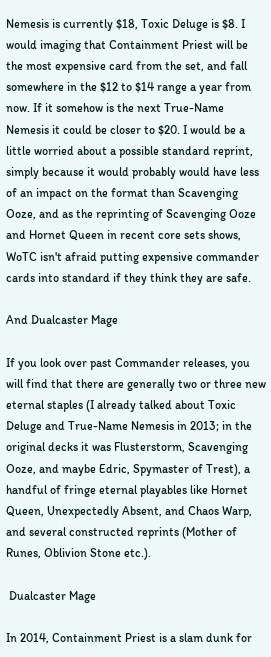Nemesis is currently $18, Toxic Deluge is $8. I would imaging that Containment Priest will be the most expensive card from the set, and fall somewhere in the $12 to $14 range a year from now. If it somehow is the next True-Name Nemesis it could be closer to $20. I would be a little worried about a possible standard reprint, simply because it would probably would have less of an impact on the format than Scavenging Ooze, and as the reprinting of Scavenging Ooze and Hornet Queen in recent core sets shows, WoTC isn't afraid putting expensive commander cards into standard if they think they are safe.

And Dualcaster Mage

If you look over past Commander releases, you will find that there are generally two or three new eternal staples (I already talked about Toxic Deluge and True-Name Nemesis in 2013; in the original decks it was Flusterstorm, Scavenging Ooze, and maybe Edric, Spymaster of Trest), a handful of fringe eternal playables like Hornet Queen, Unexpectedly Absent, and Chaos Warp, and several constructed reprints (Mother of Runes, Oblivion Stone etc.).

 Dualcaster Mage

In 2014, Containment Priest is a slam dunk for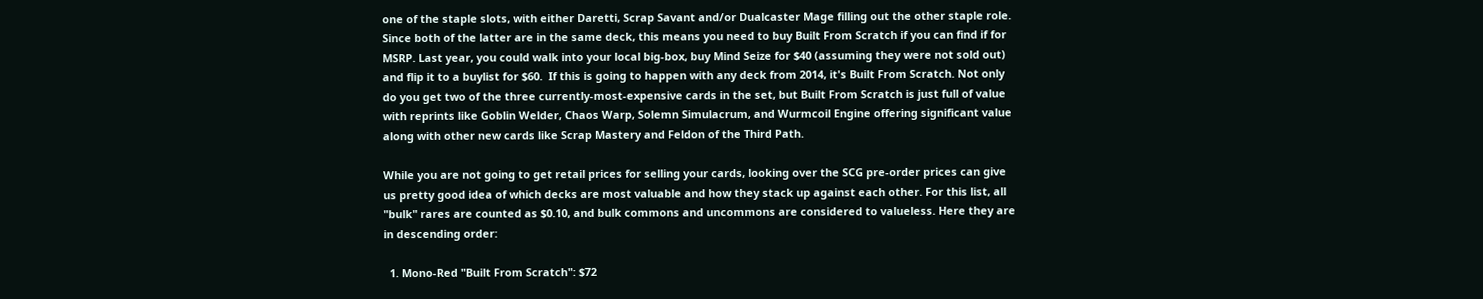one of the staple slots, with either Daretti, Scrap Savant and/or Dualcaster Mage filling out the other staple role. Since both of the latter are in the same deck, this means you need to buy Built From Scratch if you can find if for MSRP. Last year, you could walk into your local big-box, buy Mind Seize for $40 (assuming they were not sold out) and flip it to a buylist for $60.  If this is going to happen with any deck from 2014, it's Built From Scratch. Not only do you get two of the three currently-most-expensive cards in the set, but Built From Scratch is just full of value with reprints like Goblin Welder, Chaos Warp, Solemn Simulacrum, and Wurmcoil Engine offering significant value along with other new cards like Scrap Mastery and Feldon of the Third Path.

While you are not going to get retail prices for selling your cards, looking over the SCG pre-order prices can give us pretty good idea of which decks are most valuable and how they stack up against each other. For this list, all "bulk" rares are counted as $0.10, and bulk commons and uncommons are considered to valueless. Here they are in descending order:

  1. Mono-Red "Built From Scratch": $72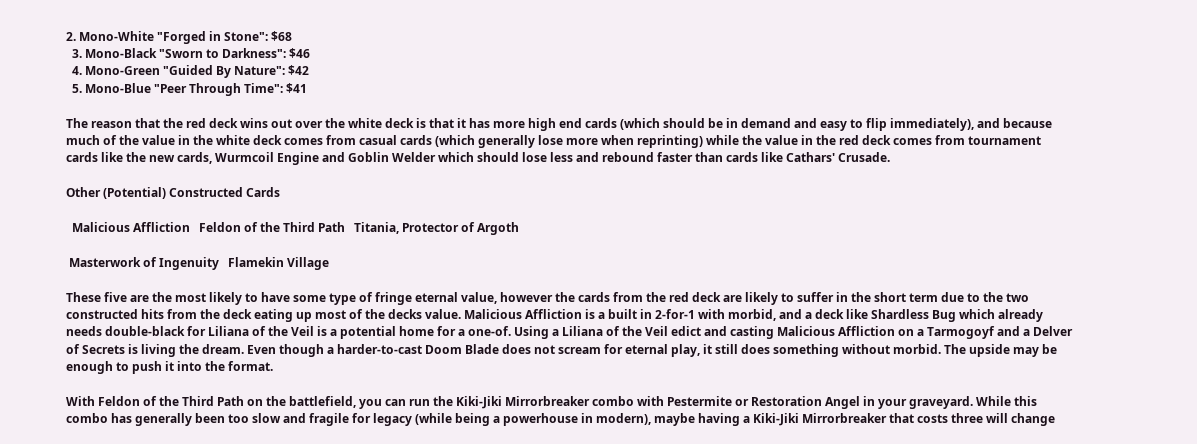2. Mono-White "Forged in Stone": $68
  3. Mono-Black "Sworn to Darkness": $46
  4. Mono-Green "Guided By Nature": $42
  5. Mono-Blue "Peer Through Time": $41

The reason that the red deck wins out over the white deck is that it has more high end cards (which should be in demand and easy to flip immediately), and because much of the value in the white deck comes from casual cards (which generally lose more when reprinting) while the value in the red deck comes from tournament cards like the new cards, Wurmcoil Engine and Goblin Welder which should lose less and rebound faster than cards like Cathars' Crusade.

Other (Potential) Constructed Cards

  Malicious Affliction   Feldon of the Third Path   Titania, Protector of Argoth

 Masterwork of Ingenuity   Flamekin Village

These five are the most likely to have some type of fringe eternal value, however the cards from the red deck are likely to suffer in the short term due to the two constructed hits from the deck eating up most of the decks value. Malicious Affliction is a built in 2-for-1 with morbid, and a deck like Shardless Bug which already needs double-black for Liliana of the Veil is a potential home for a one-of. Using a Liliana of the Veil edict and casting Malicious Affliction on a Tarmogoyf and a Delver of Secrets is living the dream. Even though a harder-to-cast Doom Blade does not scream for eternal play, it still does something without morbid. The upside may be enough to push it into the format.

With Feldon of the Third Path on the battlefield, you can run the Kiki-Jiki Mirrorbreaker combo with Pestermite or Restoration Angel in your graveyard. While this combo has generally been too slow and fragile for legacy (while being a powerhouse in modern), maybe having a Kiki-Jiki Mirrorbreaker that costs three will change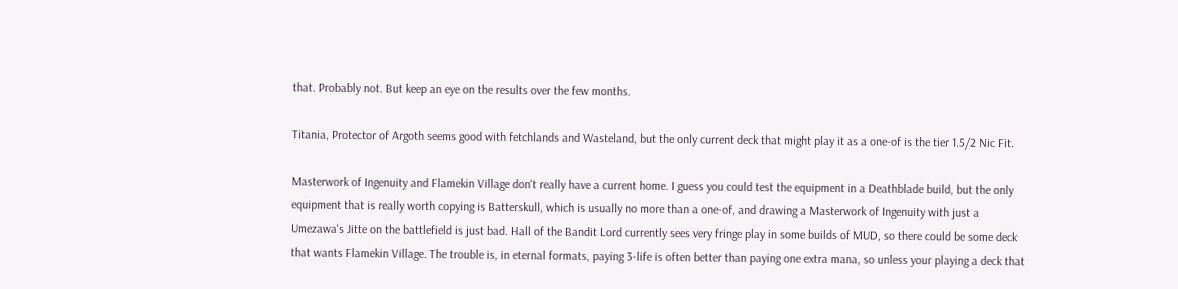that. Probably not. But keep an eye on the results over the few months.

Titania, Protector of Argoth seems good with fetchlands and Wasteland, but the only current deck that might play it as a one-of is the tier 1.5/2 Nic Fit.

Masterwork of Ingenuity and Flamekin Village don't really have a current home. I guess you could test the equipment in a Deathblade build, but the only equipment that is really worth copying is Batterskull, which is usually no more than a one-of, and drawing a Masterwork of Ingenuity with just a Umezawa's Jitte on the battlefield is just bad. Hall of the Bandit Lord currently sees very fringe play in some builds of MUD, so there could be some deck that wants Flamekin Village. The trouble is, in eternal formats, paying 3-life is often better than paying one extra mana, so unless your playing a deck that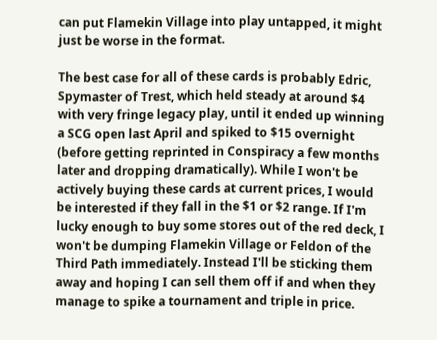can put Flamekin Village into play untapped, it might just be worse in the format.

The best case for all of these cards is probably Edric, Spymaster of Trest, which held steady at around $4 with very fringe legacy play, until it ended up winning a SCG open last April and spiked to $15 overnight (before getting reprinted in Conspiracy a few months later and dropping dramatically). While I won't be actively buying these cards at current prices, I would be interested if they fall in the $1 or $2 range. If I'm lucky enough to buy some stores out of the red deck, I won't be dumping Flamekin Village or Feldon of the Third Path immediately. Instead I'll be sticking them away and hoping I can sell them off if and when they manage to spike a tournament and triple in price.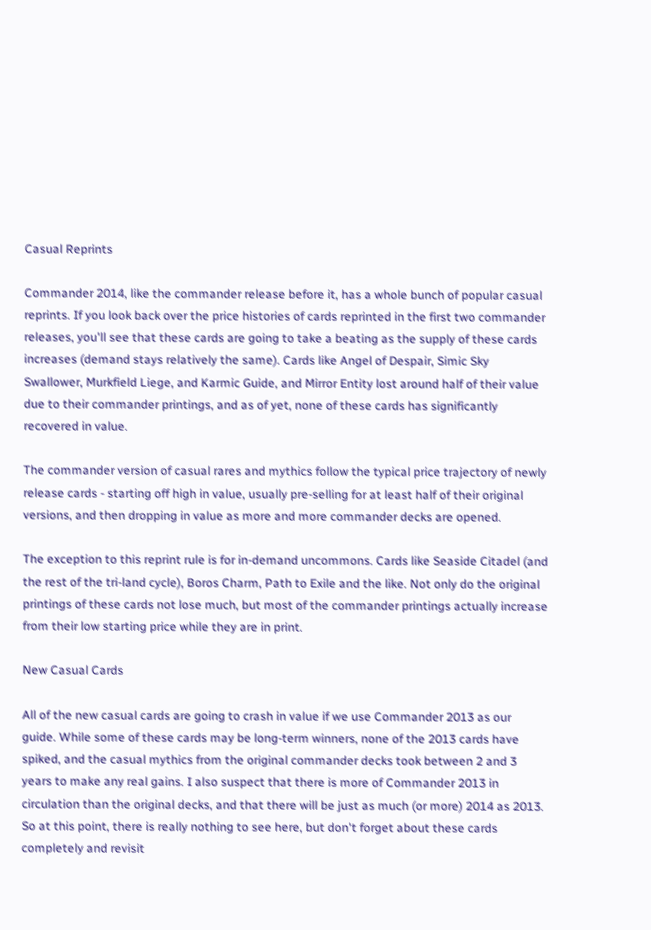Casual Reprints

Commander 2014, like the commander release before it, has a whole bunch of popular casual reprints. If you look back over the price histories of cards reprinted in the first two commander releases, you'll see that these cards are going to take a beating as the supply of these cards increases (demand stays relatively the same). Cards like Angel of Despair, Simic Sky Swallower, Murkfield Liege, and Karmic Guide, and Mirror Entity lost around half of their value due to their commander printings, and as of yet, none of these cards has significantly recovered in value.

The commander version of casual rares and mythics follow the typical price trajectory of newly release cards - starting off high in value, usually pre-selling for at least half of their original versions, and then dropping in value as more and more commander decks are opened.

The exception to this reprint rule is for in-demand uncommons. Cards like Seaside Citadel (and the rest of the tri-land cycle), Boros Charm, Path to Exile and the like. Not only do the original printings of these cards not lose much, but most of the commander printings actually increase from their low starting price while they are in print.

New Casual Cards

All of the new casual cards are going to crash in value if we use Commander 2013 as our guide. While some of these cards may be long-term winners, none of the 2013 cards have spiked, and the casual mythics from the original commander decks took between 2 and 3 years to make any real gains. I also suspect that there is more of Commander 2013 in circulation than the original decks, and that there will be just as much (or more) 2014 as 2013. So at this point, there is really nothing to see here, but don't forget about these cards completely and revisit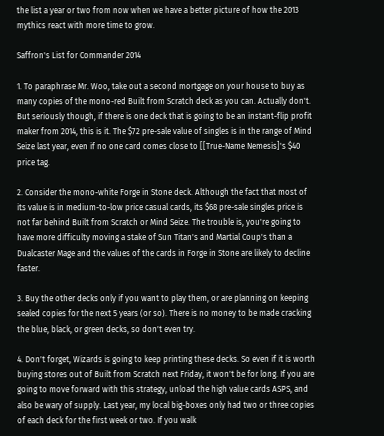the list a year or two from now when we have a better picture of how the 2013 mythics react with more time to grow.

Saffron's List for Commander 2014

1. To paraphrase Mr. Woo, take out a second mortgage on your house to buy as many copies of the mono-red Built from Scratch deck as you can. Actually don't. But seriously though, if there is one deck that is going to be an instant-flip profit maker from 2014, this is it. The $72 pre-sale value of singles is in the range of Mind Seize last year, even if no one card comes close to [[True-Name Nemesis]'s $40 price tag.

2. Consider the mono-white Forge in Stone deck. Although the fact that most of its value is in medium-to-low price casual cards, its $68 pre-sale singles price is not far behind Built from Scratch or Mind Seize. The trouble is, you're going to have more difficulty moving a stake of Sun Titan's and Martial Coup's than a Dualcaster Mage and the values of the cards in Forge in Stone are likely to decline faster.

3. Buy the other decks only if you want to play them, or are planning on keeping sealed copies for the next 5 years (or so). There is no money to be made cracking the blue, black, or green decks, so don't even try.

4. Don't forget, Wizards is going to keep printing these decks. So even if it is worth buying stores out of Built from Scratch next Friday, it won't be for long. If you are going to move forward with this strategy, unload the high value cards ASPS, and also be wary of supply. Last year, my local big-boxes only had two or three copies of each deck for the first week or two. If you walk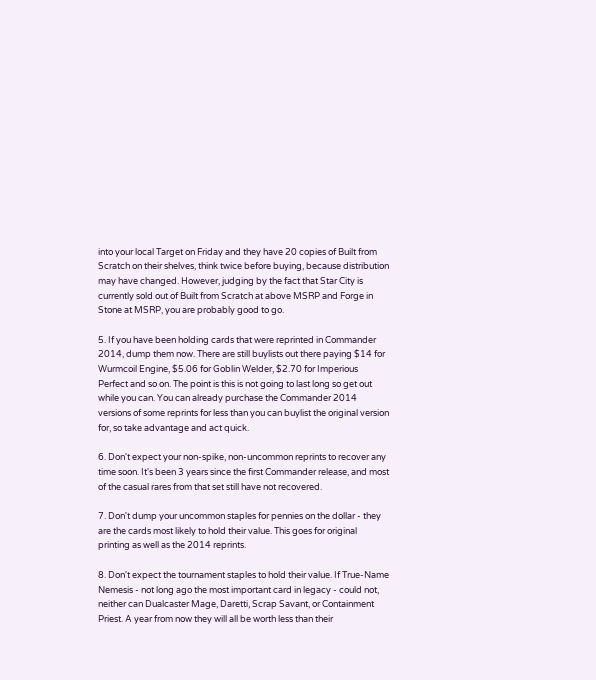into your local Target on Friday and they have 20 copies of Built from Scratch on their shelves, think twice before buying, because distribution may have changed. However, judging by the fact that Star City is currently sold out of Built from Scratch at above MSRP and Forge in Stone at MSRP, you are probably good to go.

5. If you have been holding cards that were reprinted in Commander 2014, dump them now. There are still buylists out there paying $14 for Wurmcoil Engine, $5.06 for Goblin Welder, $2.70 for Imperious Perfect and so on. The point is this is not going to last long so get out while you can. You can already purchase the Commander 2014 versions of some reprints for less than you can buylist the original version for, so take advantage and act quick.

6. Don't expect your non-spike, non-uncommon reprints to recover any time soon. It's been 3 years since the first Commander release, and most of the casual rares from that set still have not recovered.

7. Don't dump your uncommon staples for pennies on the dollar - they are the cards most likely to hold their value. This goes for original printing as well as the 2014 reprints.

8. Don't expect the tournament staples to hold their value. If True-Name Nemesis - not long ago the most important card in legacy - could not, neither can Dualcaster Mage, Daretti, Scrap Savant, or Containment Priest. A year from now they will all be worth less than their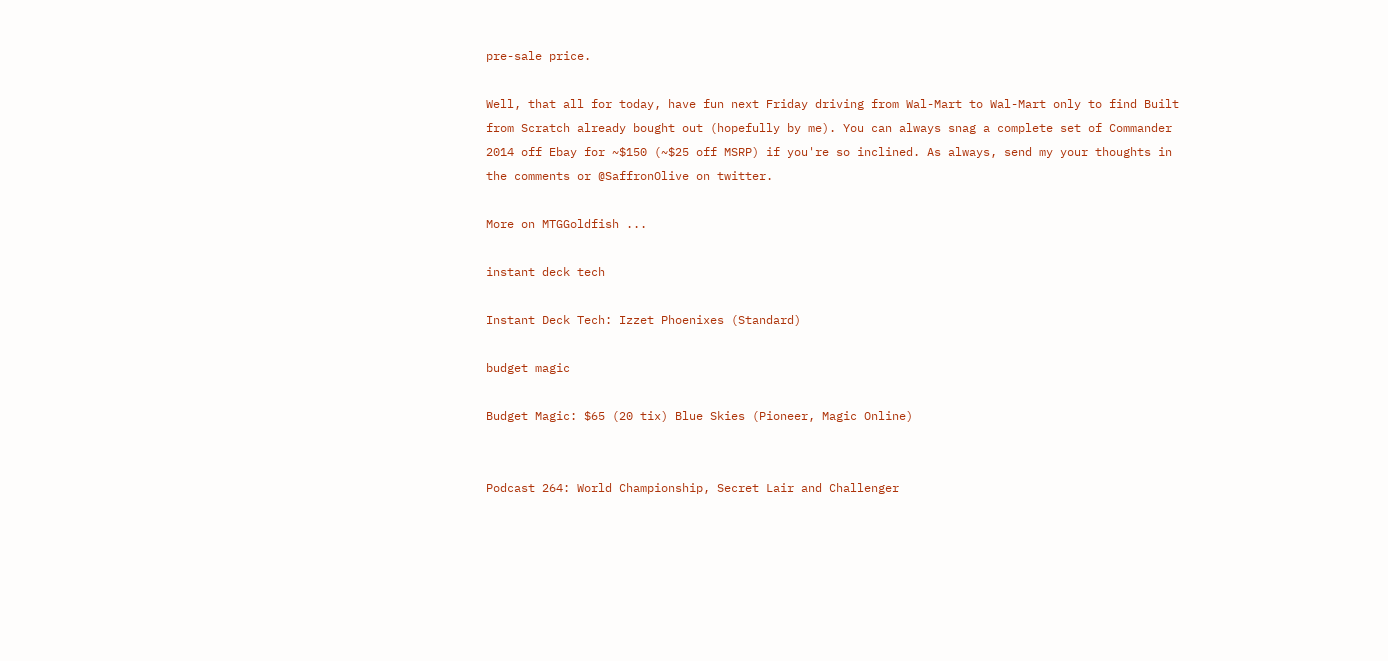pre-sale price.

Well, that all for today, have fun next Friday driving from Wal-Mart to Wal-Mart only to find Built from Scratch already bought out (hopefully by me). You can always snag a complete set of Commander 2014 off Ebay for ~$150 (~$25 off MSRP) if you're so inclined. As always, send my your thoughts in the comments or @SaffronOlive on twitter.

More on MTGGoldfish ...

instant deck tech

Instant Deck Tech: Izzet Phoenixes (Standard)

budget magic

Budget Magic: $65 (20 tix) Blue Skies (Pioneer, Magic Online)


Podcast 264: World Championship, Secret Lair and Challenger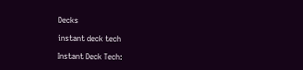Decks

instant deck tech

Instant Deck Tech: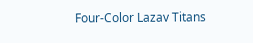Four-Color Lazav Titans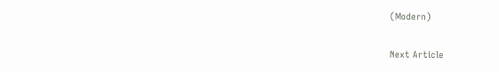(Modern)

Next Article